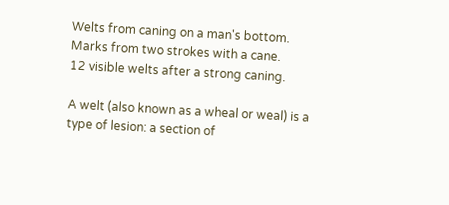Welts from caning on a man's bottom.
Marks from two strokes with a cane.
12 visible welts after a strong caning.

A welt (also known as a wheal or weal) is a type of lesion: a section of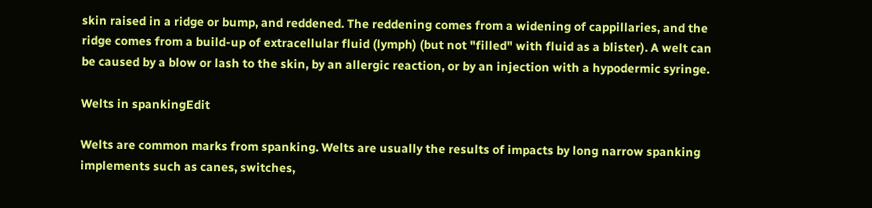skin raised in a ridge or bump, and reddened. The reddening comes from a widening of cappillaries, and the ridge comes from a build-up of extracellular fluid (lymph) (but not "filled" with fluid as a blister). A welt can be caused by a blow or lash to the skin, by an allergic reaction, or by an injection with a hypodermic syringe.

Welts in spankingEdit

Welts are common marks from spanking. Welts are usually the results of impacts by long narrow spanking implements such as canes, switches,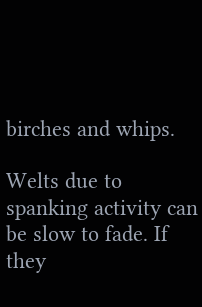birches and whips.

Welts due to spanking activity can be slow to fade. If they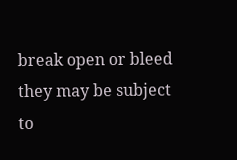break open or bleed they may be subject to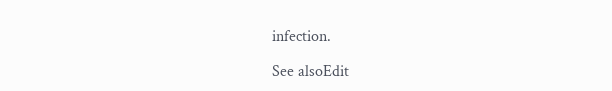infection.

See alsoEdit